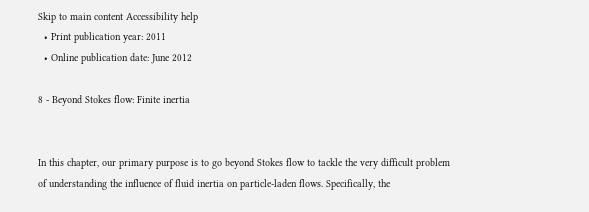Skip to main content Accessibility help
  • Print publication year: 2011
  • Online publication date: June 2012

8 - Beyond Stokes flow: Finite inertia


In this chapter, our primary purpose is to go beyond Stokes flow to tackle the very difficult problem of understanding the influence of fluid inertia on particle-laden flows. Specifically, the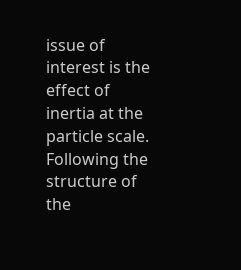issue of interest is the effect of inertia at the particle scale. Following the structure of the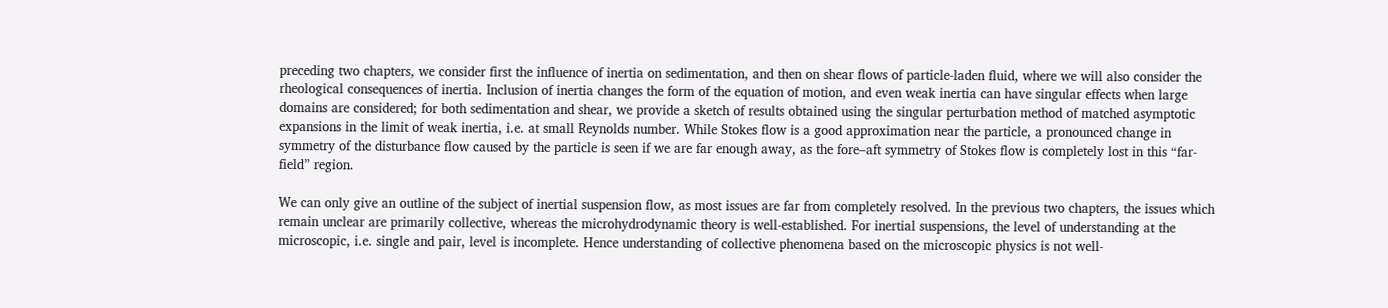preceding two chapters, we consider first the influence of inertia on sedimentation, and then on shear flows of particle-laden fluid, where we will also consider the rheological consequences of inertia. Inclusion of inertia changes the form of the equation of motion, and even weak inertia can have singular effects when large domains are considered; for both sedimentation and shear, we provide a sketch of results obtained using the singular perturbation method of matched asymptotic expansions in the limit of weak inertia, i.e. at small Reynolds number. While Stokes flow is a good approximation near the particle, a pronounced change in symmetry of the disturbance flow caused by the particle is seen if we are far enough away, as the fore–aft symmetry of Stokes flow is completely lost in this “far-field” region.

We can only give an outline of the subject of inertial suspension flow, as most issues are far from completely resolved. In the previous two chapters, the issues which remain unclear are primarily collective, whereas the microhydrodynamic theory is well-established. For inertial suspensions, the level of understanding at the microscopic, i.e. single and pair, level is incomplete. Hence understanding of collective phenomena based on the microscopic physics is not well-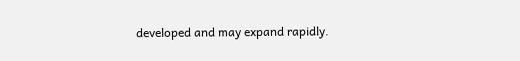developed and may expand rapidly.